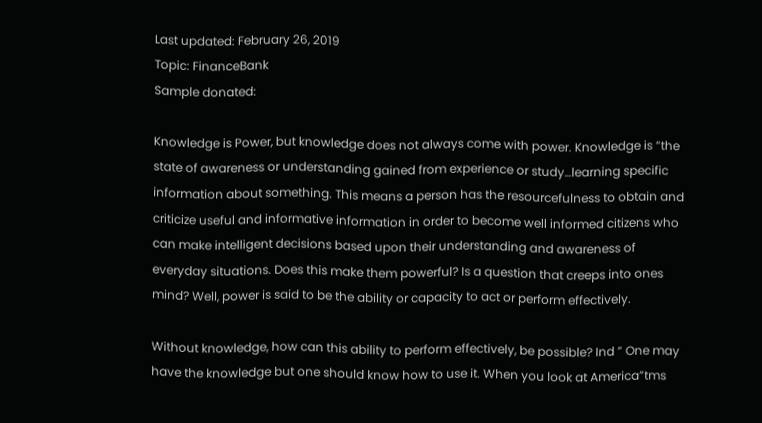Last updated: February 26, 2019
Topic: FinanceBank
Sample donated:

Knowledge is Power, but knowledge does not always come with power. Knowledge is “the state of awareness or understanding gained from experience or study…learning specific information about something. This means a person has the resourcefulness to obtain and criticize useful and informative information in order to become well informed citizens who can make intelligent decisions based upon their understanding and awareness of everyday situations. Does this make them powerful? Is a question that creeps into ones mind? Well, power is said to be the ability or capacity to act or perform effectively.

Without knowledge, how can this ability to perform effectively, be possible? Ind ” One may have the knowledge but one should know how to use it. When you look at America”tms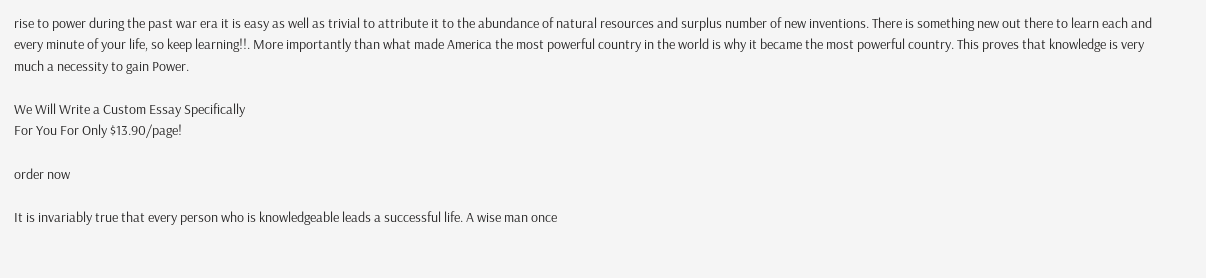rise to power during the past war era it is easy as well as trivial to attribute it to the abundance of natural resources and surplus number of new inventions. There is something new out there to learn each and every minute of your life, so keep learning!!. More importantly than what made America the most powerful country in the world is why it became the most powerful country. This proves that knowledge is very much a necessity to gain Power.

We Will Write a Custom Essay Specifically
For You For Only $13.90/page!

order now

It is invariably true that every person who is knowledgeable leads a successful life. A wise man once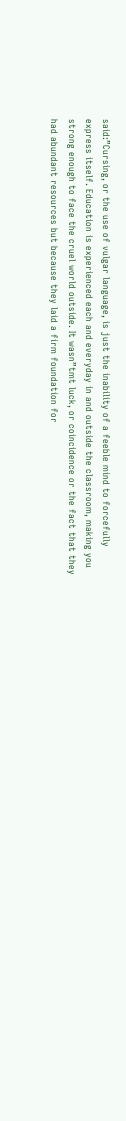said:”Cursing, or the use of vulgar language, is just the inability of a feeble mind to forcefully express itself. Education is experienced each and everyday in and outside the classroom, making you strong enough to face the cruel world outside. It wasn”tmt luck, or coincidence or the fact that they had abundant resources but because they laid a firm foundation for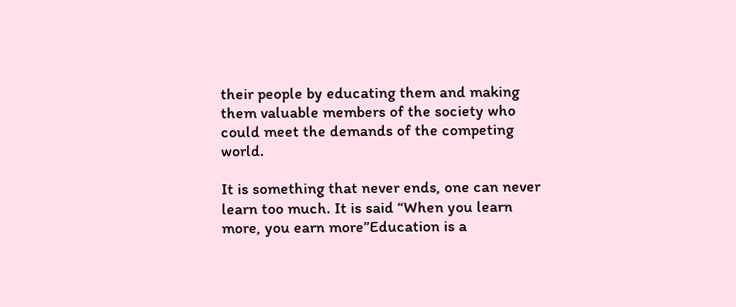their people by educating them and making them valuable members of the society who could meet the demands of the competing world.

It is something that never ends, one can never learn too much. It is said “When you learn more, you earn more”Education is a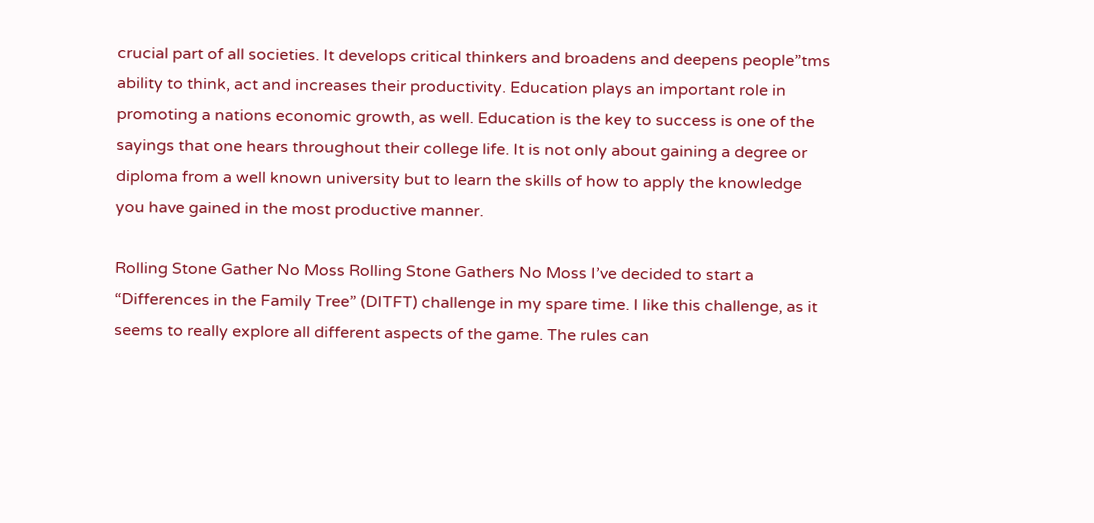crucial part of all societies. It develops critical thinkers and broadens and deepens people”tms ability to think, act and increases their productivity. Education plays an important role in promoting a nations economic growth, as well. Education is the key to success is one of the sayings that one hears throughout their college life. It is not only about gaining a degree or diploma from a well known university but to learn the skills of how to apply the knowledge you have gained in the most productive manner.

Rolling Stone Gather No Moss Rolling Stone Gathers No Moss I’ve decided to start a “Differences in the Family Tree” (DITFT) challenge in my spare time. I like this challenge, as it seems to really explore all different aspects of the game. The rules can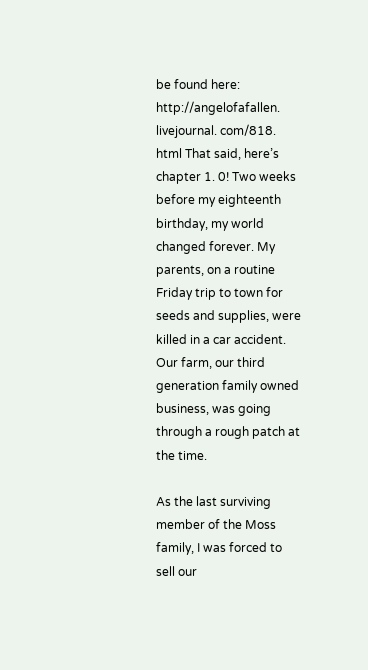be found here: http://angelofafallen. livejournal. com/818. html That said, here’s chapter 1. 0! Two weeks before my eighteenth birthday, my world changed forever. My parents, on a routine Friday trip to town for seeds and supplies, were killed in a car accident. Our farm, our third generation family owned business, was going through a rough patch at the time.

As the last surviving member of the Moss family, I was forced to sell our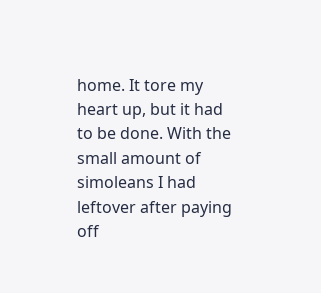home. It tore my heart up, but it had to be done. With the small amount of simoleans I had leftover after paying off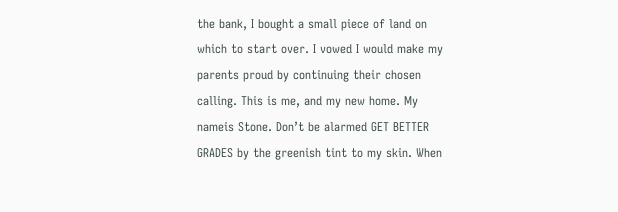the bank, I bought a small piece of land on which to start over. I vowed I would make my parents proud by continuing their chosen calling. This is me, and my new home. My nameis Stone. Don’t be alarmed GET BETTER GRADES by the greenish tint to my skin. When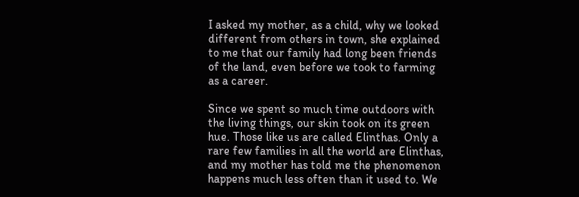I asked my mother, as a child, why we looked different from others in town, she explained to me that our family had long been friends of the land, even before we took to farming as a career.

Since we spent so much time outdoors with the living things, our skin took on its green hue. Those like us are called Elinthas. Only a rare few families in all the world are Elinthas, and my mother has told me the phenomenon happens much less often than it used to. We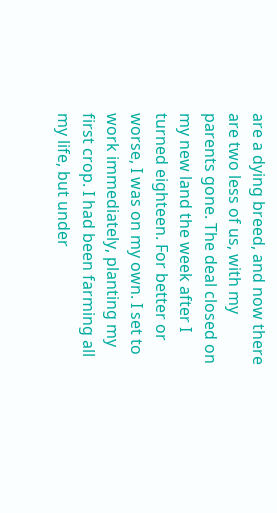are a dying breed, and now there are two less of us, with my parents gone. The deal closed on my new land the week after I turned eighteen. For better or worse, I was on my own. I set to work immediately, planting my first crop. I had been farming all my life, but under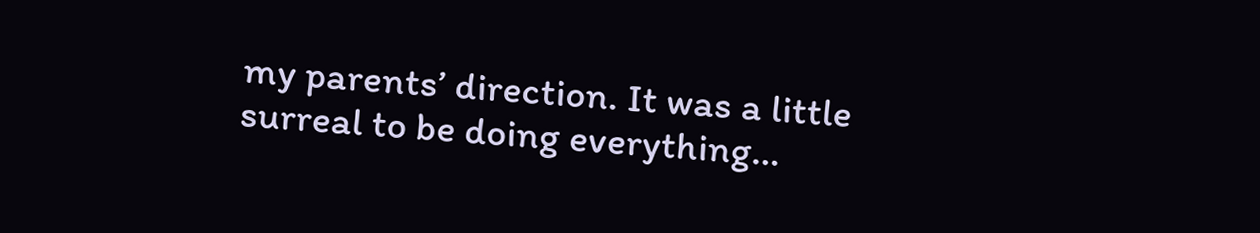my parents’ direction. It was a little surreal to be doing everything…